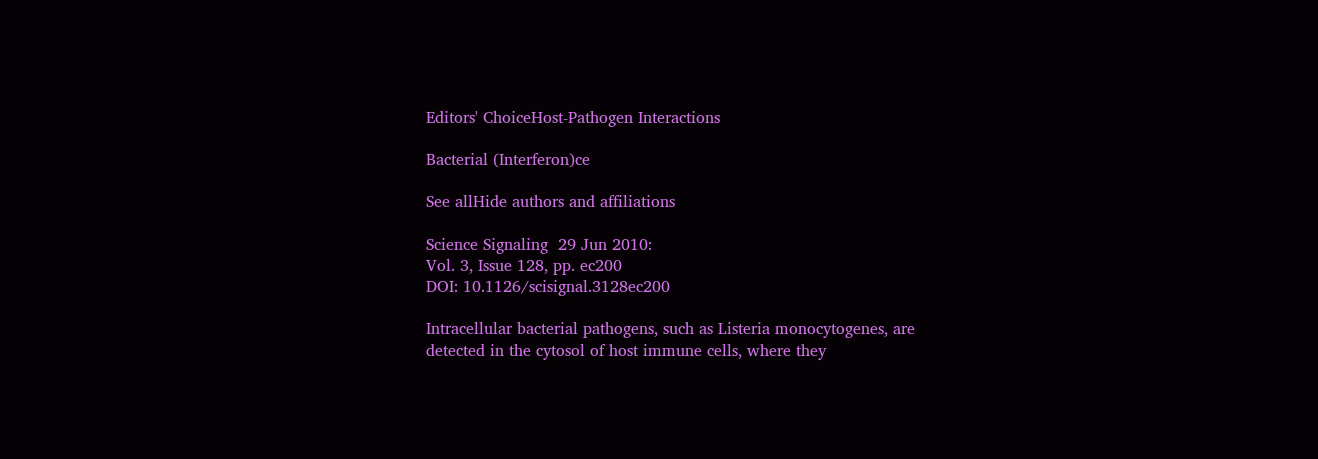Editors' ChoiceHost-Pathogen Interactions

Bacterial (Interferon)ce

See allHide authors and affiliations

Science Signaling  29 Jun 2010:
Vol. 3, Issue 128, pp. ec200
DOI: 10.1126/scisignal.3128ec200

Intracellular bacterial pathogens, such as Listeria monocytogenes, are detected in the cytosol of host immune cells, where they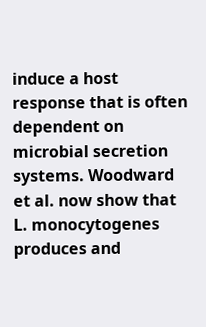induce a host response that is often dependent on microbial secretion systems. Woodward et al. now show that L. monocytogenes produces and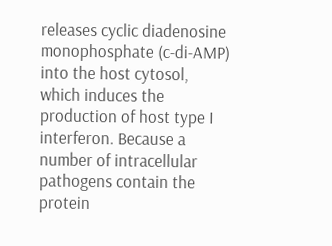releases cyclic diadenosine monophosphate (c-di-AMP) into the host cytosol, which induces the production of host type I interferon. Because a number of intracellular pathogens contain the protein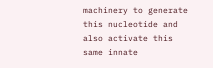machinery to generate this nucleotide and also activate this same innate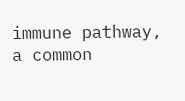immune pathway, a common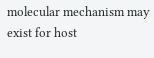molecular mechanism may exist for host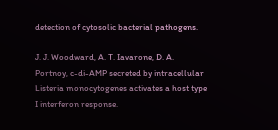detection of cytosolic bacterial pathogens.

J. J. Woodward, A. T. Iavarone, D. A. Portnoy, c-di-AMP secreted by intracellular Listeria monocytogenes activates a host type I interferon response.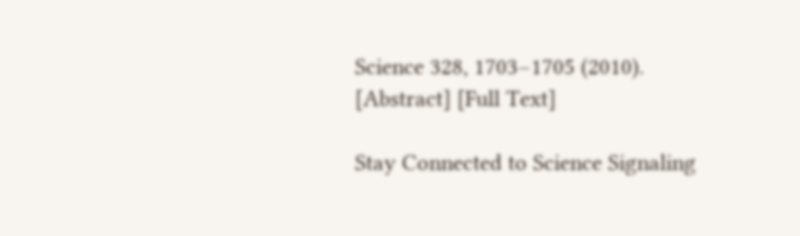Science 328, 1703–1705 (2010). [Abstract] [Full Text]

Stay Connected to Science Signaling